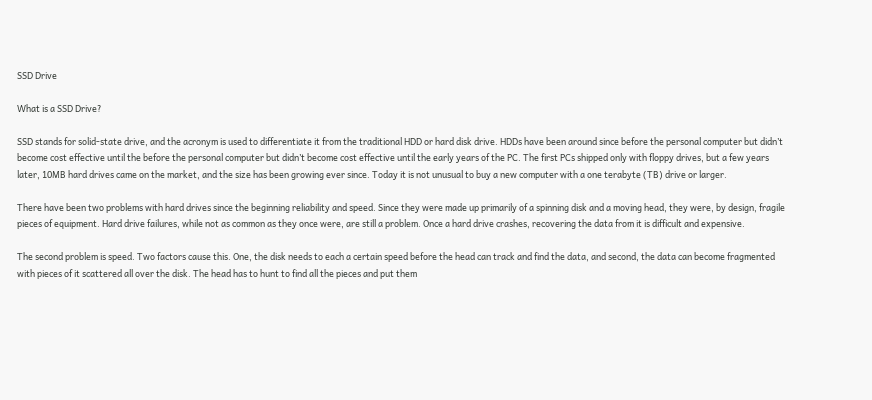SSD Drive

What is a SSD Drive?

SSD stands for solid-state drive, and the acronym is used to differentiate it from the traditional HDD or hard disk drive. HDDs have been around since before the personal computer but didn’t become cost effective until the before the personal computer but didn’t become cost effective until the early years of the PC. The first PCs shipped only with floppy drives, but a few years later, 10MB hard drives came on the market, and the size has been growing ever since. Today it is not unusual to buy a new computer with a one terabyte (TB) drive or larger.

There have been two problems with hard drives since the beginning reliability and speed. Since they were made up primarily of a spinning disk and a moving head, they were, by design, fragile pieces of equipment. Hard drive failures, while not as common as they once were, are still a problem. Once a hard drive crashes, recovering the data from it is difficult and expensive.

The second problem is speed. Two factors cause this. One, the disk needs to each a certain speed before the head can track and find the data, and second, the data can become fragmented with pieces of it scattered all over the disk. The head has to hunt to find all the pieces and put them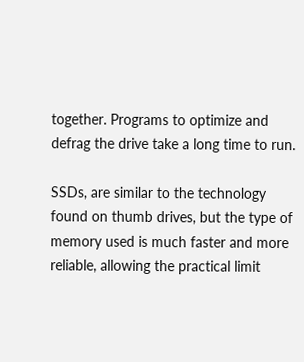together. Programs to optimize and defrag the drive take a long time to run.

SSDs, are similar to the technology found on thumb drives, but the type of memory used is much faster and more reliable, allowing the practical limit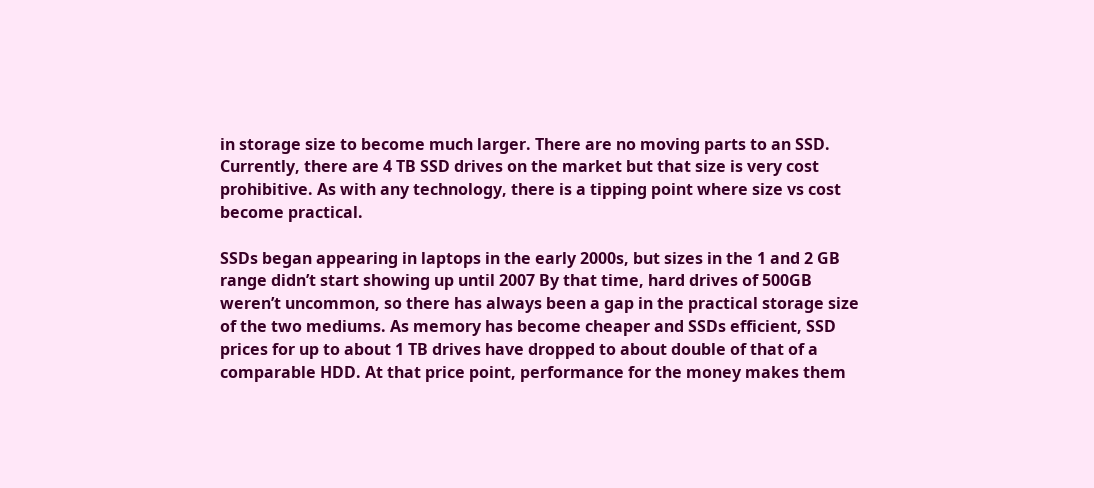in storage size to become much larger. There are no moving parts to an SSD. Currently, there are 4 TB SSD drives on the market but that size is very cost prohibitive. As with any technology, there is a tipping point where size vs cost become practical.

SSDs began appearing in laptops in the early 2000s, but sizes in the 1 and 2 GB range didn’t start showing up until 2007 By that time, hard drives of 500GB weren’t uncommon, so there has always been a gap in the practical storage size of the two mediums. As memory has become cheaper and SSDs efficient, SSD prices for up to about 1 TB drives have dropped to about double of that of a comparable HDD. At that price point, performance for the money makes them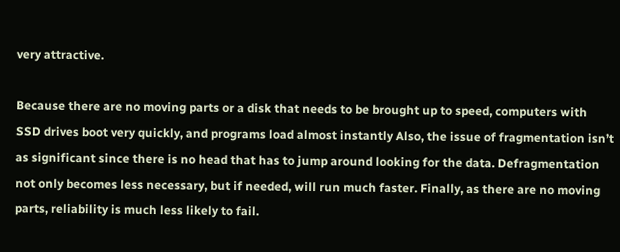very attractive.

Because there are no moving parts or a disk that needs to be brought up to speed, computers with SSD drives boot very quickly, and programs load almost instantly Also, the issue of fragmentation isn’t as significant since there is no head that has to jump around looking for the data. Defragmentation not only becomes less necessary, but if needed, will run much faster. Finally, as there are no moving parts, reliability is much less likely to fail.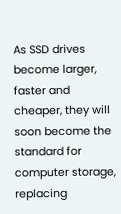As SSD drives become larger, faster and cheaper, they will soon become the standard for computer storage, replacing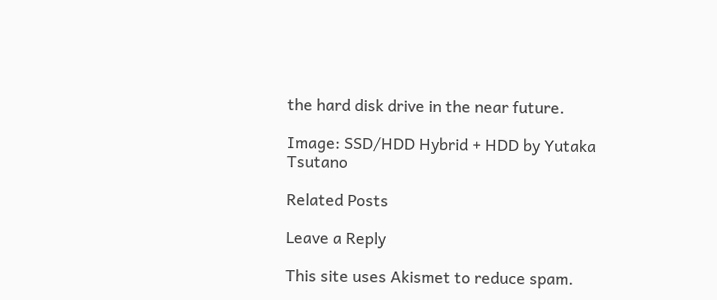the hard disk drive in the near future.

Image: SSD/HDD Hybrid + HDD by Yutaka Tsutano

Related Posts

Leave a Reply

This site uses Akismet to reduce spam.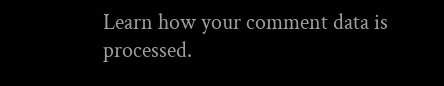Learn how your comment data is processed.